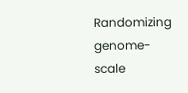Randomizing genome-scale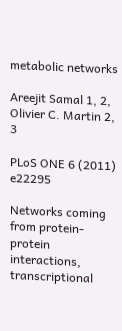metabolic networks

Areejit Samal 1, 2, Olivier C. Martin 2, 3

PLoS ONE 6 (2011) e22295

Networks coming from protein-protein interactions, transcriptional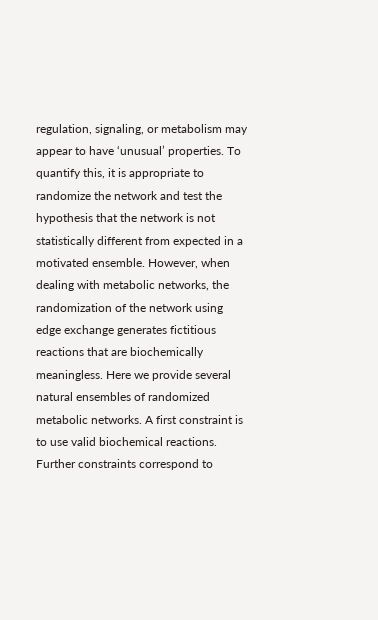regulation, signaling, or metabolism may appear to have ‘unusual’ properties. To quantify this, it is appropriate to randomize the network and test the hypothesis that the network is not statistically different from expected in a motivated ensemble. However, when dealing with metabolic networks, the randomization of the network using edge exchange generates fictitious reactions that are biochemically meaningless. Here we provide several natural ensembles of randomized metabolic networks. A first constraint is to use valid biochemical reactions. Further constraints correspond to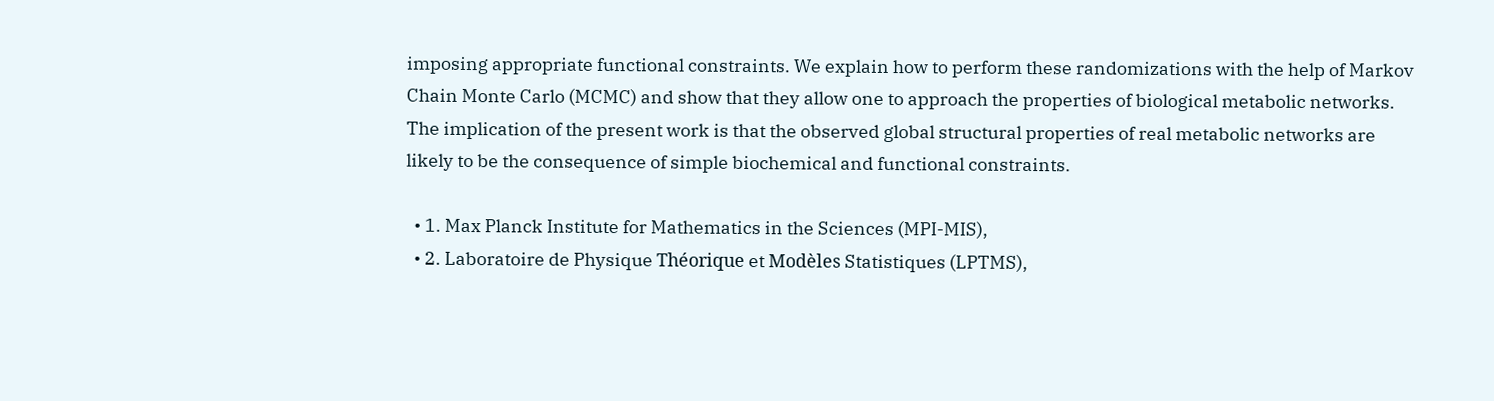imposing appropriate functional constraints. We explain how to perform these randomizations with the help of Markov Chain Monte Carlo (MCMC) and show that they allow one to approach the properties of biological metabolic networks. The implication of the present work is that the observed global structural properties of real metabolic networks are likely to be the consequence of simple biochemical and functional constraints.

  • 1. Max Planck Institute for Mathematics in the Sciences (MPI-MIS),
  • 2. Laboratoire de Physique Théorique et Modèles Statistiques (LPTMS),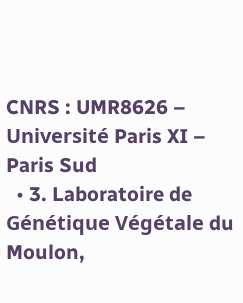CNRS : UMR8626 – Université Paris XI – Paris Sud
  • 3. Laboratoire de Génétique Végétale du Moulon,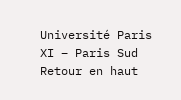Université Paris XI – Paris Sud
Retour en haut